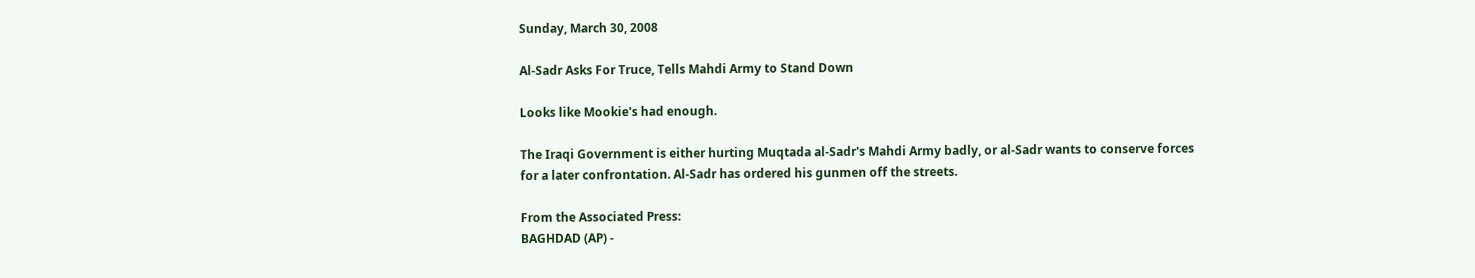Sunday, March 30, 2008

Al-Sadr Asks For Truce, Tells Mahdi Army to Stand Down

Looks like Mookie's had enough.

The Iraqi Government is either hurting Muqtada al-Sadr's Mahdi Army badly, or al-Sadr wants to conserve forces for a later confrontation. Al-Sadr has ordered his gunmen off the streets.

From the Associated Press:
BAGHDAD (AP) -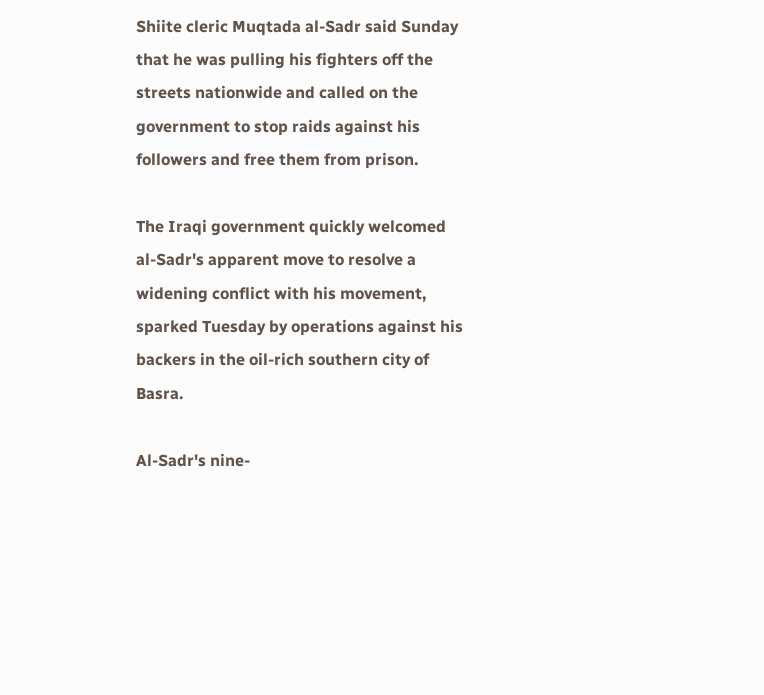Shiite cleric Muqtada al-Sadr said Sunday that he was pulling his fighters off the streets nationwide and called on the government to stop raids against his followers and free them from prison.

The Iraqi government quickly welcomed al-Sadr's apparent move to resolve a widening conflict with his movement, sparked Tuesday by operations against his backers in the oil-rich southern city of Basra.

Al-Sadr's nine-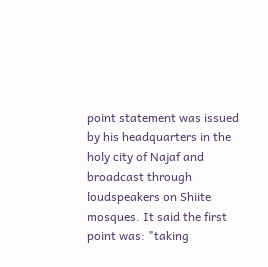point statement was issued by his headquarters in the holy city of Najaf and broadcast through loudspeakers on Shiite mosques. It said the first point was: "taking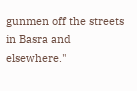gunmen off the streets in Basra and elsewhere."